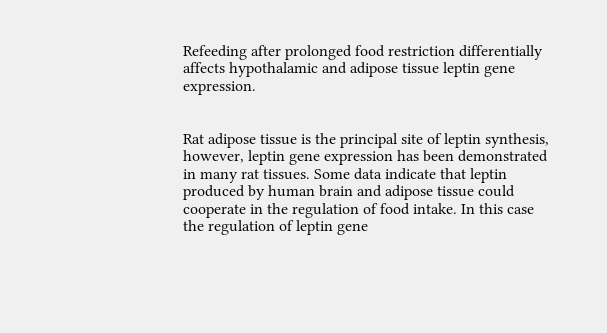Refeeding after prolonged food restriction differentially affects hypothalamic and adipose tissue leptin gene expression.


Rat adipose tissue is the principal site of leptin synthesis, however, leptin gene expression has been demonstrated in many rat tissues. Some data indicate that leptin produced by human brain and adipose tissue could cooperate in the regulation of food intake. In this case the regulation of leptin gene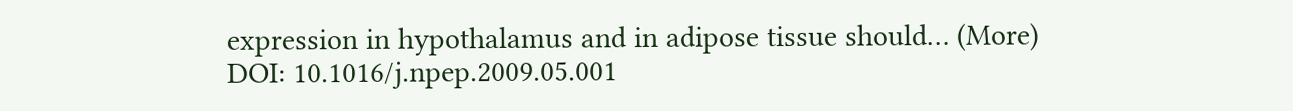expression in hypothalamus and in adipose tissue should… (More)
DOI: 10.1016/j.npep.2009.05.001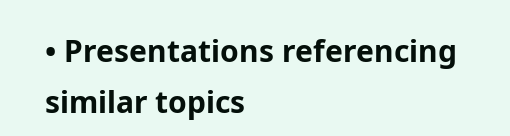• Presentations referencing similar topics